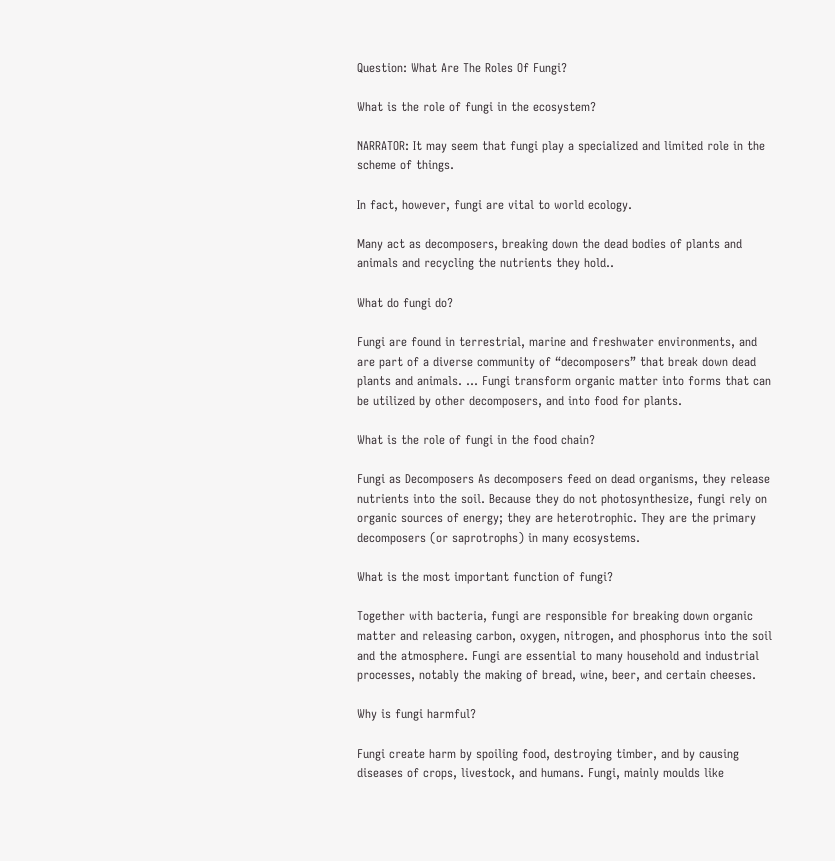Question: What Are The Roles Of Fungi?

What is the role of fungi in the ecosystem?

NARRATOR: It may seem that fungi play a specialized and limited role in the scheme of things.

In fact, however, fungi are vital to world ecology.

Many act as decomposers, breaking down the dead bodies of plants and animals and recycling the nutrients they hold..

What do fungi do?

Fungi are found in terrestrial, marine and freshwater environments, and are part of a diverse community of “decomposers” that break down dead plants and animals. … Fungi transform organic matter into forms that can be utilized by other decomposers, and into food for plants.

What is the role of fungi in the food chain?

Fungi as Decomposers As decomposers feed on dead organisms, they release nutrients into the soil. Because they do not photosynthesize, fungi rely on organic sources of energy; they are heterotrophic. They are the primary decomposers (or saprotrophs) in many ecosystems.

What is the most important function of fungi?

Together with bacteria, fungi are responsible for breaking down organic matter and releasing carbon, oxygen, nitrogen, and phosphorus into the soil and the atmosphere. Fungi are essential to many household and industrial processes, notably the making of bread, wine, beer, and certain cheeses.

Why is fungi harmful?

Fungi create harm by spoiling food, destroying timber, and by causing diseases of crops, livestock, and humans. Fungi, mainly moulds like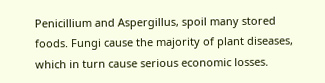Penicillium and Aspergillus, spoil many stored foods. Fungi cause the majority of plant diseases, which in turn cause serious economic losses.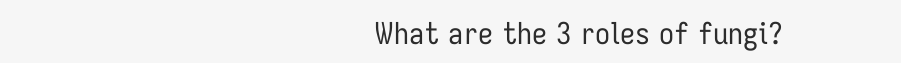What are the 3 roles of fungi?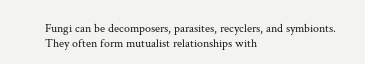Fungi can be decomposers, parasites, recyclers, and symbionts. They often form mutualist relationships with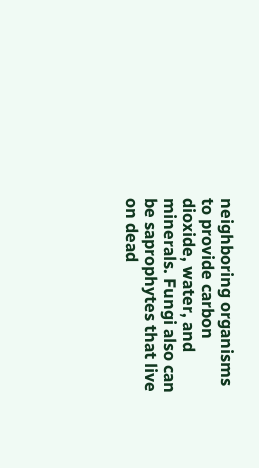neighboring organisms to provide carbon dioxide, water, and minerals. Fungi also can be saprophytes that live on dead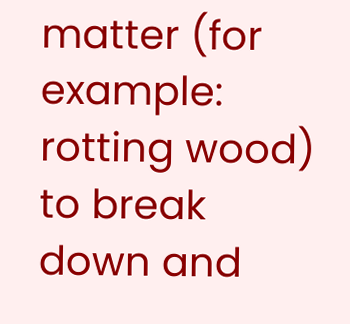matter (for example: rotting wood) to break down and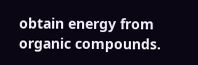obtain energy from organic compounds.